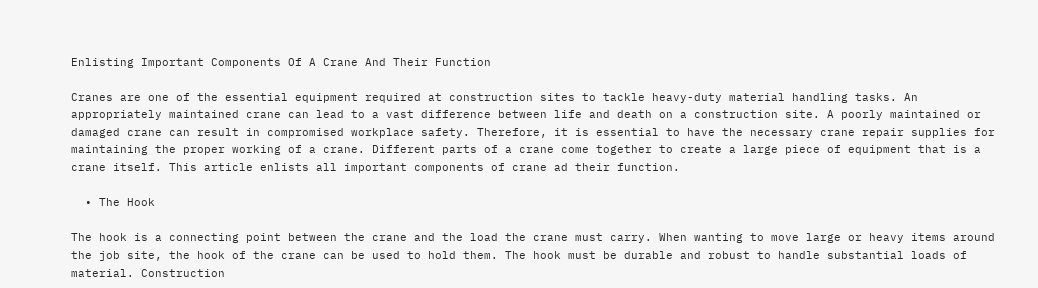Enlisting Important Components Of A Crane And Their Function

Cranes are one of the essential equipment required at construction sites to tackle heavy-duty material handling tasks. An appropriately maintained crane can lead to a vast difference between life and death on a construction site. A poorly maintained or damaged crane can result in compromised workplace safety. Therefore, it is essential to have the necessary crane repair supplies for maintaining the proper working of a crane. Different parts of a crane come together to create a large piece of equipment that is a crane itself. This article enlists all important components of crane ad their function.

  • The Hook

The hook is a connecting point between the crane and the load the crane must carry. When wanting to move large or heavy items around the job site, the hook of the crane can be used to hold them. The hook must be durable and robust to handle substantial loads of material. Construction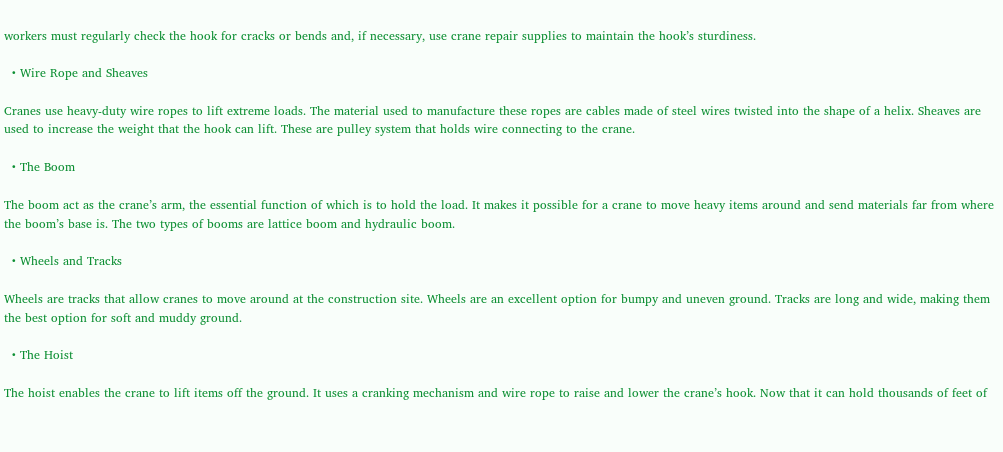workers must regularly check the hook for cracks or bends and, if necessary, use crane repair supplies to maintain the hook’s sturdiness.

  • Wire Rope and Sheaves

Cranes use heavy-duty wire ropes to lift extreme loads. The material used to manufacture these ropes are cables made of steel wires twisted into the shape of a helix. Sheaves are used to increase the weight that the hook can lift. These are pulley system that holds wire connecting to the crane.

  • The Boom

The boom act as the crane’s arm, the essential function of which is to hold the load. It makes it possible for a crane to move heavy items around and send materials far from where the boom’s base is. The two types of booms are lattice boom and hydraulic boom.

  • Wheels and Tracks

Wheels are tracks that allow cranes to move around at the construction site. Wheels are an excellent option for bumpy and uneven ground. Tracks are long and wide, making them the best option for soft and muddy ground.

  • The Hoist

The hoist enables the crane to lift items off the ground. It uses a cranking mechanism and wire rope to raise and lower the crane’s hook. Now that it can hold thousands of feet of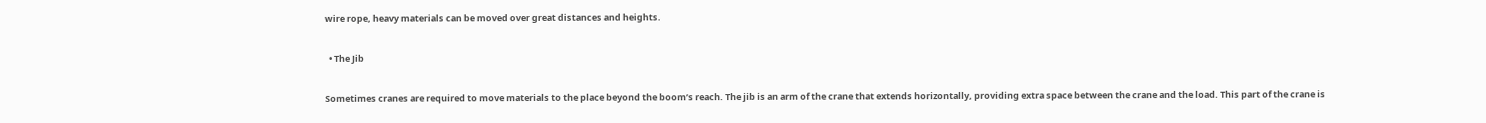wire rope, heavy materials can be moved over great distances and heights.

  • The Jib

Sometimes cranes are required to move materials to the place beyond the boom’s reach. The jib is an arm of the crane that extends horizontally, providing extra space between the crane and the load. This part of the crane is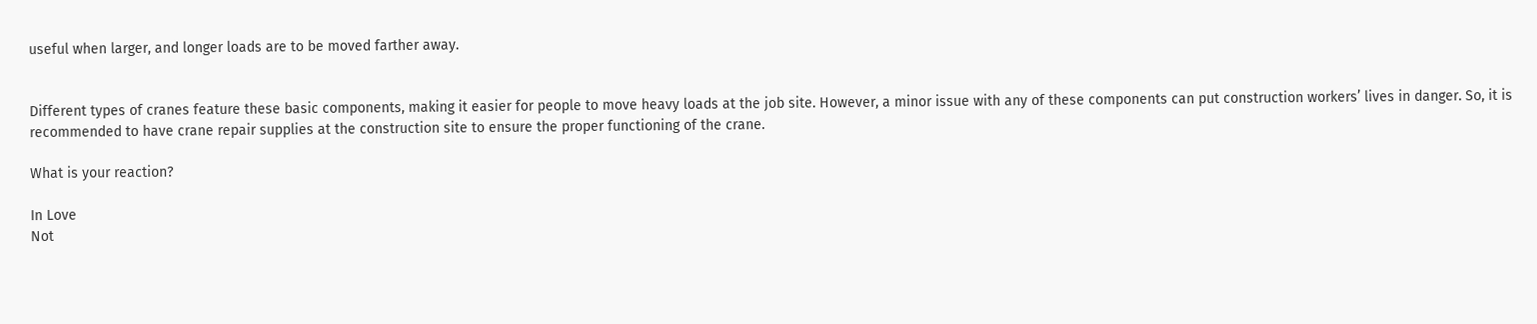useful when larger, and longer loads are to be moved farther away.


Different types of cranes feature these basic components, making it easier for people to move heavy loads at the job site. However, a minor issue with any of these components can put construction workers’ lives in danger. So, it is recommended to have crane repair supplies at the construction site to ensure the proper functioning of the crane.

What is your reaction?

In Love
Not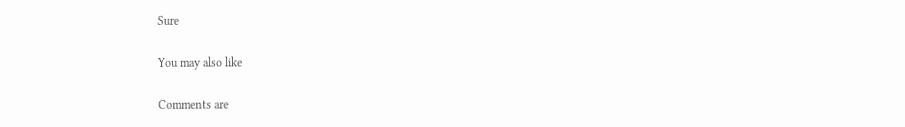Sure

You may also like

Comments are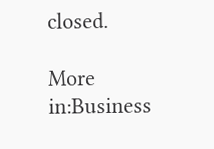closed.

More in:Business